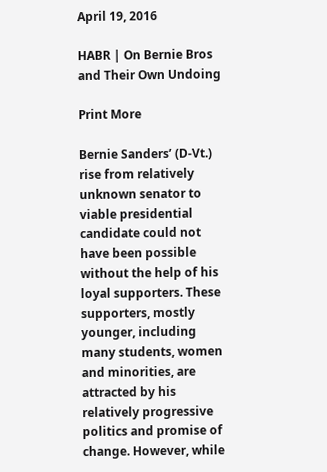April 19, 2016

HABR | On Bernie Bros and Their Own Undoing

Print More

Bernie Sanders’ (D-Vt.) rise from relatively unknown senator to viable presidential candidate could not have been possible without the help of his loyal supporters. These supporters, mostly younger, including many students, women and minorities, are attracted by his relatively progressive politics and promise of change. However, while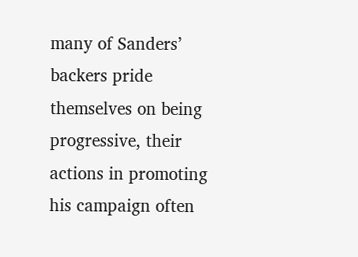many of Sanders’ backers pride themselves on being progressive, their actions in promoting his campaign often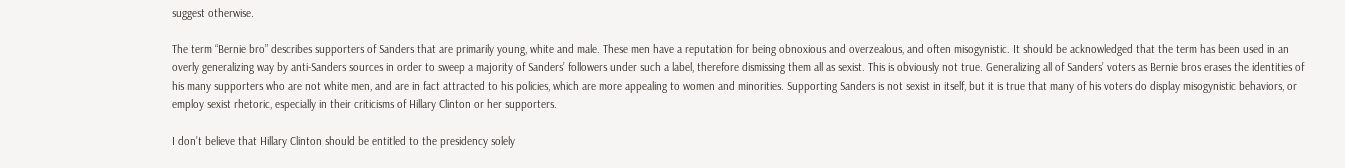suggest otherwise.

The term “Bernie bro” describes supporters of Sanders that are primarily young, white and male. These men have a reputation for being obnoxious and overzealous, and often misogynistic. It should be acknowledged that the term has been used in an overly generalizing way by anti-Sanders sources in order to sweep a majority of Sanders’ followers under such a label, therefore dismissing them all as sexist. This is obviously not true. Generalizing all of Sanders’ voters as Bernie bros erases the identities of his many supporters who are not white men, and are in fact attracted to his policies, which are more appealing to women and minorities. Supporting Sanders is not sexist in itself, but it is true that many of his voters do display misogynistic behaviors, or employ sexist rhetoric, especially in their criticisms of Hillary Clinton or her supporters.

I don’t believe that Hillary Clinton should be entitled to the presidency solely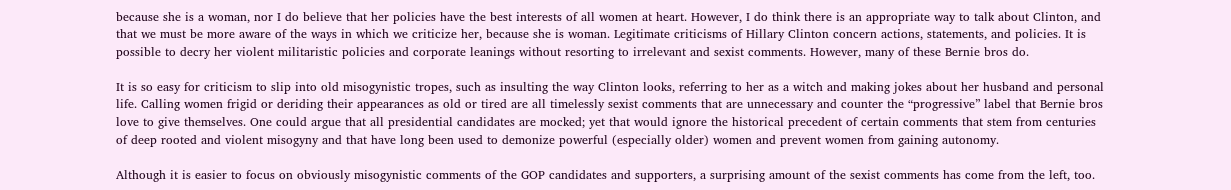because she is a woman, nor I do believe that her policies have the best interests of all women at heart. However, I do think there is an appropriate way to talk about Clinton, and that we must be more aware of the ways in which we criticize her, because she is woman. Legitimate criticisms of Hillary Clinton concern actions, statements, and policies. It is possible to decry her violent militaristic policies and corporate leanings without resorting to irrelevant and sexist comments. However, many of these Bernie bros do.

It is so easy for criticism to slip into old misogynistic tropes, such as insulting the way Clinton looks, referring to her as a witch and making jokes about her husband and personal life. Calling women frigid or deriding their appearances as old or tired are all timelessly sexist comments that are unnecessary and counter the “progressive” label that Bernie bros love to give themselves. One could argue that all presidential candidates are mocked; yet that would ignore the historical precedent of certain comments that stem from centuries of deep rooted and violent misogyny and that have long been used to demonize powerful (especially older) women and prevent women from gaining autonomy.

Although it is easier to focus on obviously misogynistic comments of the GOP candidates and supporters, a surprising amount of the sexist comments has come from the left, too.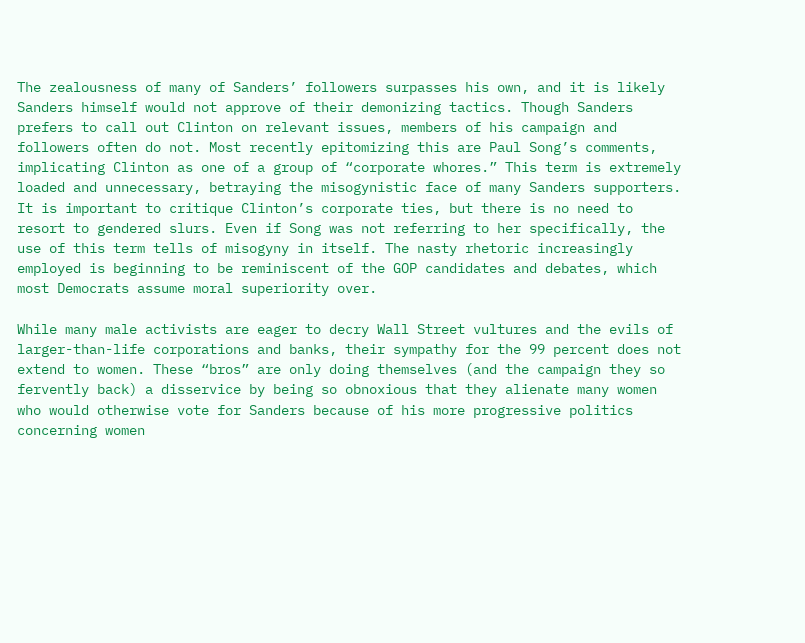The zealousness of many of Sanders’ followers surpasses his own, and it is likely Sanders himself would not approve of their demonizing tactics. Though Sanders prefers to call out Clinton on relevant issues, members of his campaign and followers often do not. Most recently epitomizing this are Paul Song’s comments, implicating Clinton as one of a group of “corporate whores.” This term is extremely loaded and unnecessary, betraying the misogynistic face of many Sanders supporters. It is important to critique Clinton’s corporate ties, but there is no need to resort to gendered slurs. Even if Song was not referring to her specifically, the use of this term tells of misogyny in itself. The nasty rhetoric increasingly employed is beginning to be reminiscent of the GOP candidates and debates, which most Democrats assume moral superiority over.

While many male activists are eager to decry Wall Street vultures and the evils of larger-than-life corporations and banks, their sympathy for the 99 percent does not extend to women. These “bros” are only doing themselves (and the campaign they so fervently back) a disservice by being so obnoxious that they alienate many women who would otherwise vote for Sanders because of his more progressive politics concerning women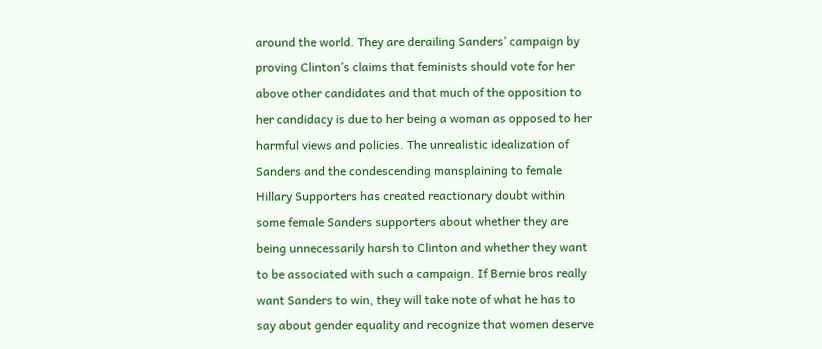around the world. They are derailing Sanders’ campaign by proving Clinton’s claims that feminists should vote for her above other candidates and that much of the opposition to her candidacy is due to her being a woman as opposed to her harmful views and policies. The unrealistic idealization of Sanders and the condescending mansplaining to female Hillary Supporters has created reactionary doubt within some female Sanders supporters about whether they are being unnecessarily harsh to Clinton and whether they want to be associated with such a campaign. If Bernie bros really want Sanders to win, they will take note of what he has to say about gender equality and recognize that women deserve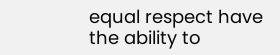equal respect have the ability to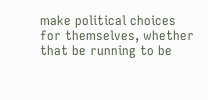make political choices for themselves, whether that be running to be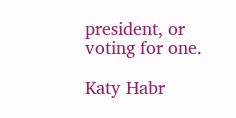president, or voting for one.

Katy Habr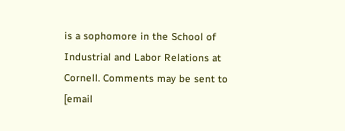is a sophomore in the School of Industrial and Labor Relations at Cornell. Comments may be sent to [email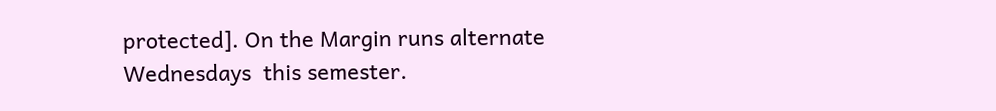protected]. On the Margin runs alternate Wednesdays  this semester.